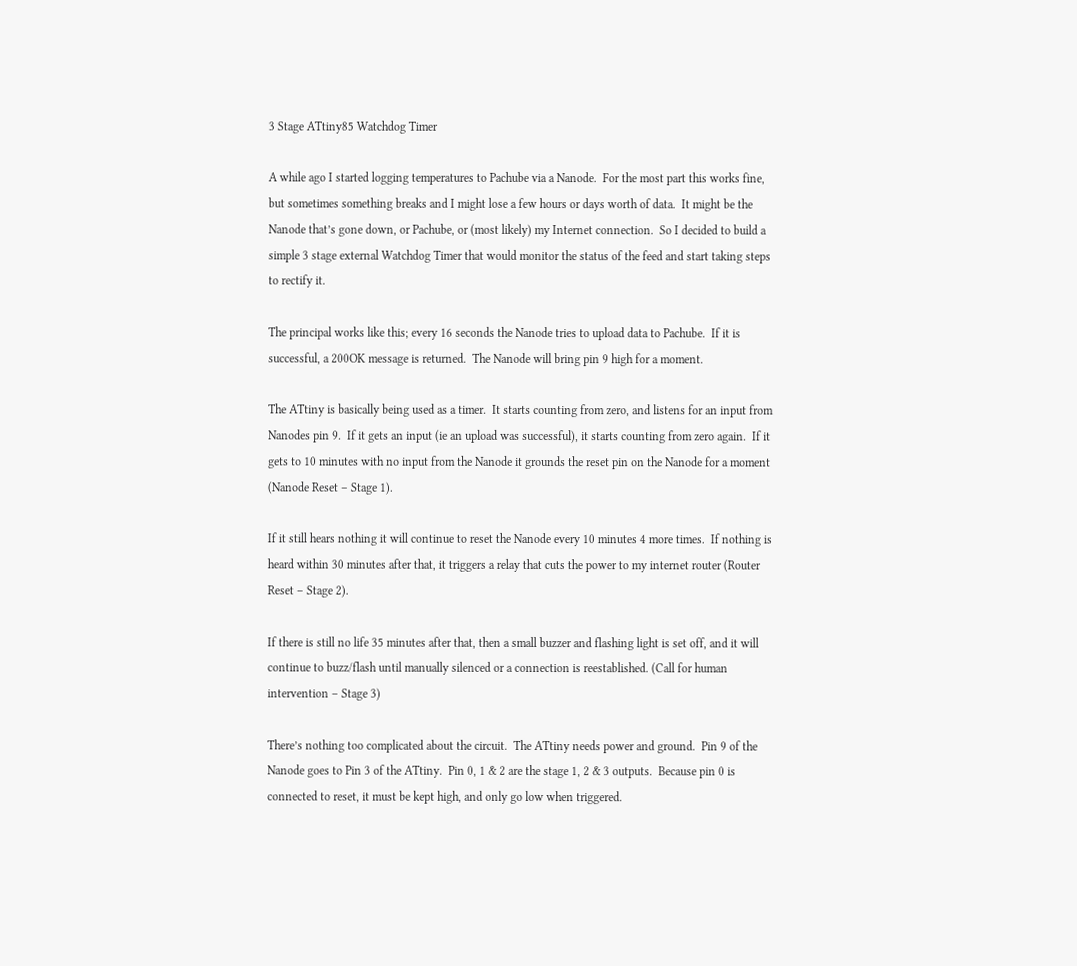3 Stage ATtiny85 Watchdog Timer

A while ago I started logging temperatures to Pachube via a Nanode.  For the most part this works fine, but sometimes something breaks and I might lose a few hours or days worth of data.  It might be the Nanode that’s gone down, or Pachube, or (most likely) my Internet connection.  So I decided to build a simple 3 stage external Watchdog Timer that would monitor the status of the feed and start taking steps to rectify it.

The principal works like this; every 16 seconds the Nanode tries to upload data to Pachube.  If it is successful, a 200OK message is returned.  The Nanode will bring pin 9 high for a moment.

The ATtiny is basically being used as a timer.  It starts counting from zero, and listens for an input from Nanodes pin 9.  If it gets an input (ie an upload was successful), it starts counting from zero again.  If it gets to 10 minutes with no input from the Nanode it grounds the reset pin on the Nanode for a moment (Nanode Reset – Stage 1).

If it still hears nothing it will continue to reset the Nanode every 10 minutes 4 more times.  If nothing is heard within 30 minutes after that, it triggers a relay that cuts the power to my internet router (Router Reset – Stage 2).

If there is still no life 35 minutes after that, then a small buzzer and flashing light is set off, and it will continue to buzz/flash until manually silenced or a connection is reestablished. (Call for human intervention – Stage 3)

There’s nothing too complicated about the circuit.  The ATtiny needs power and ground.  Pin 9 of the Nanode goes to Pin 3 of the ATtiny.  Pin 0, 1 & 2 are the stage 1, 2 & 3 outputs.  Because pin 0 is connected to reset, it must be kept high, and only go low when triggered.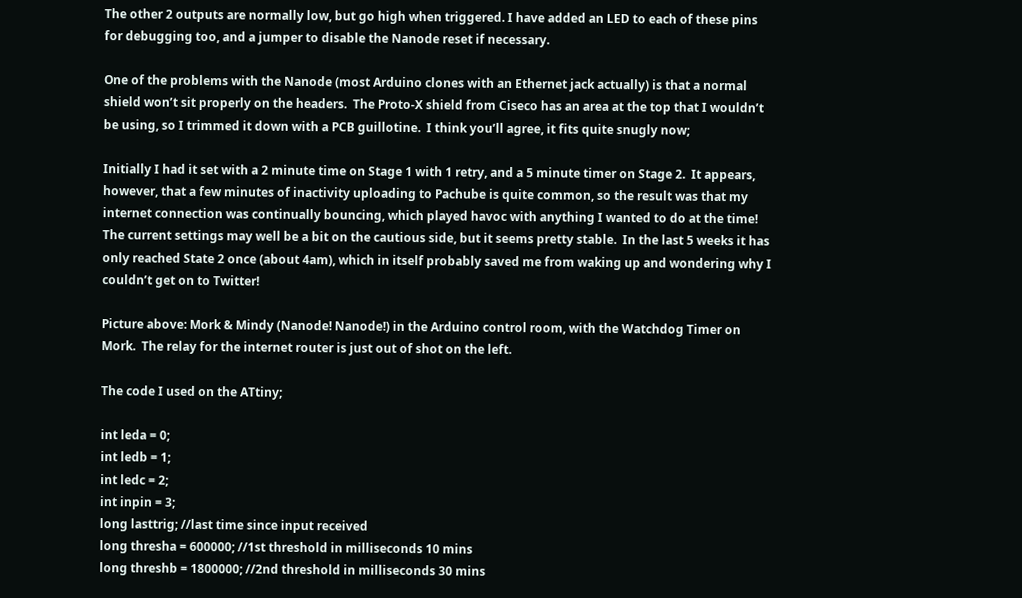The other 2 outputs are normally low, but go high when triggered. I have added an LED to each of these pins for debugging too, and a jumper to disable the Nanode reset if necessary.

One of the problems with the Nanode (most Arduino clones with an Ethernet jack actually) is that a normal shield won’t sit properly on the headers.  The Proto-X shield from Ciseco has an area at the top that I wouldn’t be using, so I trimmed it down with a PCB guillotine.  I think you’ll agree, it fits quite snugly now;

Initially I had it set with a 2 minute time on Stage 1 with 1 retry, and a 5 minute timer on Stage 2.  It appears, however, that a few minutes of inactivity uploading to Pachube is quite common, so the result was that my internet connection was continually bouncing, which played havoc with anything I wanted to do at the time!  The current settings may well be a bit on the cautious side, but it seems pretty stable.  In the last 5 weeks it has only reached State 2 once (about 4am), which in itself probably saved me from waking up and wondering why I couldn’t get on to Twitter!

Picture above: Mork & Mindy (Nanode! Nanode!) in the Arduino control room, with the Watchdog Timer on Mork.  The relay for the internet router is just out of shot on the left.

The code I used on the ATtiny;

int leda = 0;
int ledb = 1;
int ledc = 2;
int inpin = 3;
long lasttrig; //last time since input received
long thresha = 600000; //1st threshold in milliseconds 10 mins
long threshb = 1800000; //2nd threshold in milliseconds 30 mins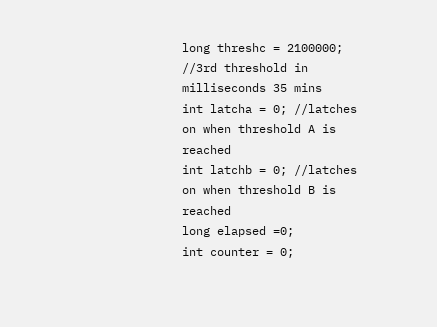long threshc = 2100000; //3rd threshold in milliseconds 35 mins
int latcha = 0; //latches on when threshold A is reached
int latchb = 0; //latches on when threshold B is reached
long elapsed =0;
int counter = 0;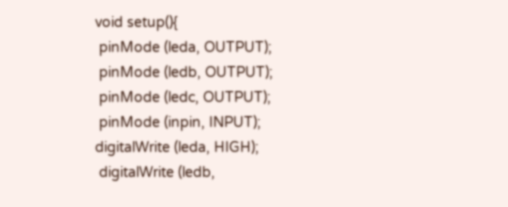void setup(){
 pinMode (leda, OUTPUT);
 pinMode (ledb, OUTPUT);
 pinMode (ledc, OUTPUT);
 pinMode (inpin, INPUT);
digitalWrite (leda, HIGH);
 digitalWrite (ledb,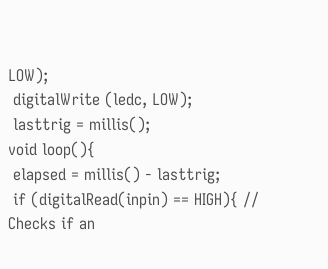LOW);
 digitalWrite (ledc, LOW);
 lasttrig = millis();
void loop(){
 elapsed = millis() - lasttrig;
 if (digitalRead(inpin) == HIGH){ // Checks if an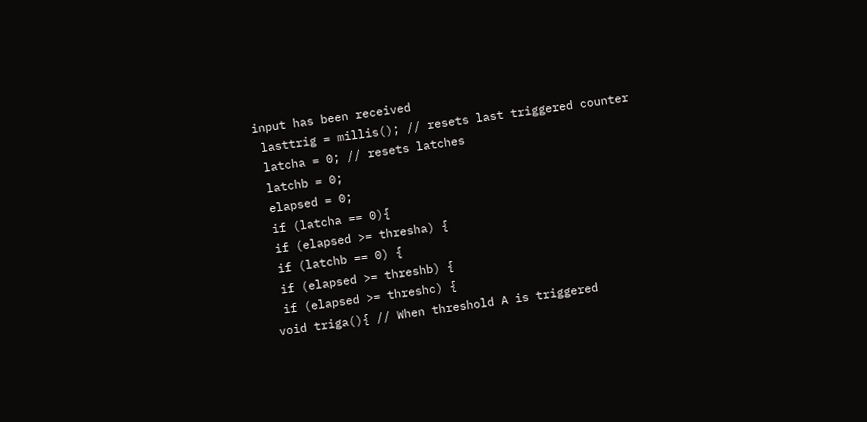input has been received
 lasttrig = millis(); // resets last triggered counter
 latcha = 0; // resets latches
 latchb = 0;
 elapsed = 0;
 if (latcha == 0){
 if (elapsed >= thresha) {
 if (latchb == 0) {
 if (elapsed >= threshb) {
 if (elapsed >= threshc) {
void triga(){ // When threshold A is triggered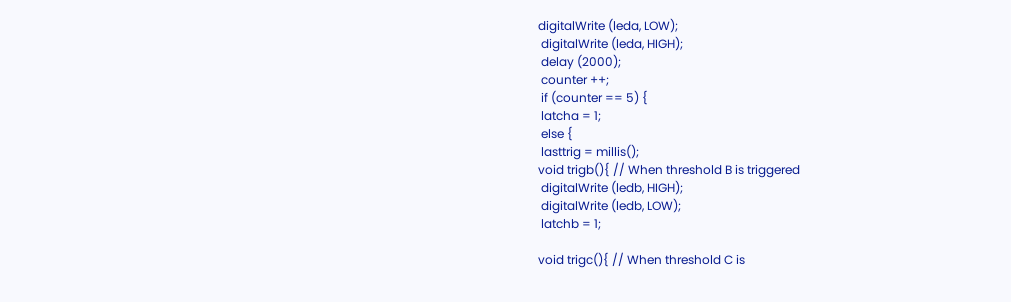digitalWrite (leda, LOW);
 digitalWrite (leda, HIGH);
 delay (2000);
 counter ++;
 if (counter == 5) {
 latcha = 1;
 else {
 lasttrig = millis();
void trigb(){ // When threshold B is triggered
 digitalWrite (ledb, HIGH);
 digitalWrite (ledb, LOW);
 latchb = 1;

void trigc(){ // When threshold C is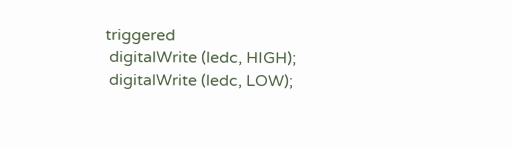triggered
 digitalWrite (ledc, HIGH);
 digitalWrite (ledc, LOW);